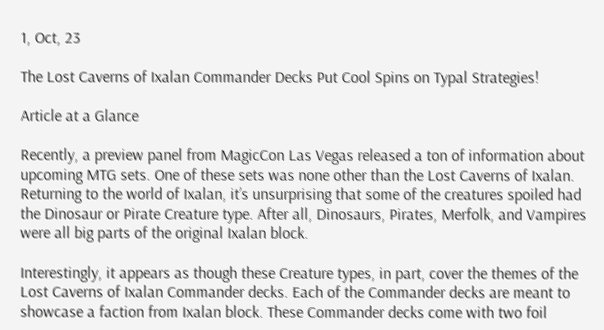1, Oct, 23

The Lost Caverns of Ixalan Commander Decks Put Cool Spins on Typal Strategies!

Article at a Glance

Recently, a preview panel from MagicCon Las Vegas released a ton of information about upcoming MTG sets. One of these sets was none other than the Lost Caverns of Ixalan. Returning to the world of Ixalan, it’s unsurprising that some of the creatures spoiled had the Dinosaur or Pirate Creature type. After all, Dinosaurs, Pirates, Merfolk, and Vampires were all big parts of the original Ixalan block.

Interestingly, it appears as though these Creature types, in part, cover the themes of the Lost Caverns of Ixalan Commander decks. Each of the Commander decks are meant to showcase a faction from Ixalan block. These Commander decks come with two foil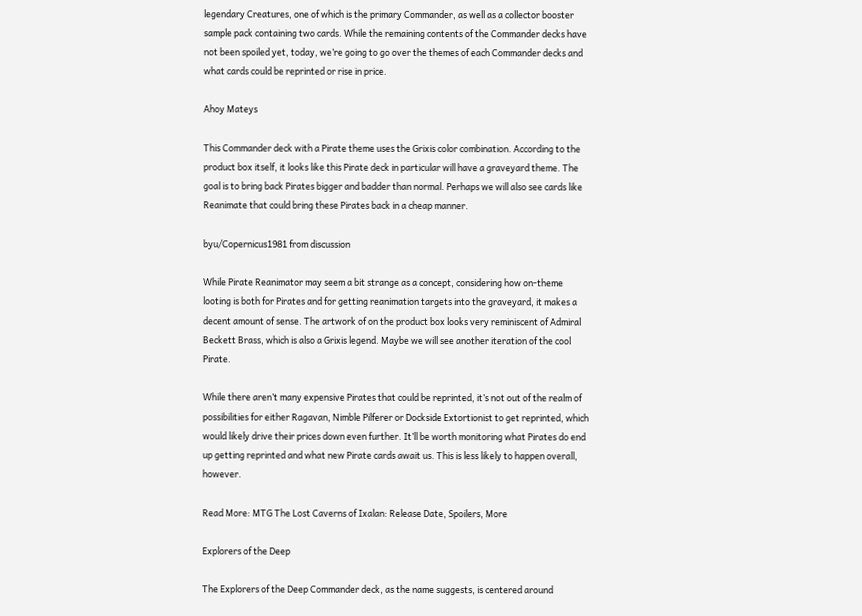legendary Creatures, one of which is the primary Commander, as well as a collector booster sample pack containing two cards. While the remaining contents of the Commander decks have not been spoiled yet, today, we’re going to go over the themes of each Commander decks and what cards could be reprinted or rise in price.

Ahoy Mateys

This Commander deck with a Pirate theme uses the Grixis color combination. According to the product box itself, it looks like this Pirate deck in particular will have a graveyard theme. The goal is to bring back Pirates bigger and badder than normal. Perhaps we will also see cards like Reanimate that could bring these Pirates back in a cheap manner.

byu/Copernicus1981 from discussion

While Pirate Reanimator may seem a bit strange as a concept, considering how on-theme looting is both for Pirates and for getting reanimation targets into the graveyard, it makes a decent amount of sense. The artwork of on the product box looks very reminiscent of Admiral Beckett Brass, which is also a Grixis legend. Maybe we will see another iteration of the cool Pirate.

While there aren’t many expensive Pirates that could be reprinted, it’s not out of the realm of possibilities for either Ragavan, Nimble Pilferer or Dockside Extortionist to get reprinted, which would likely drive their prices down even further. It’ll be worth monitoring what Pirates do end up getting reprinted and what new Pirate cards await us. This is less likely to happen overall, however.

Read More: MTG The Lost Caverns of Ixalan: Release Date, Spoilers, More

Explorers of the Deep

The Explorers of the Deep Commander deck, as the name suggests, is centered around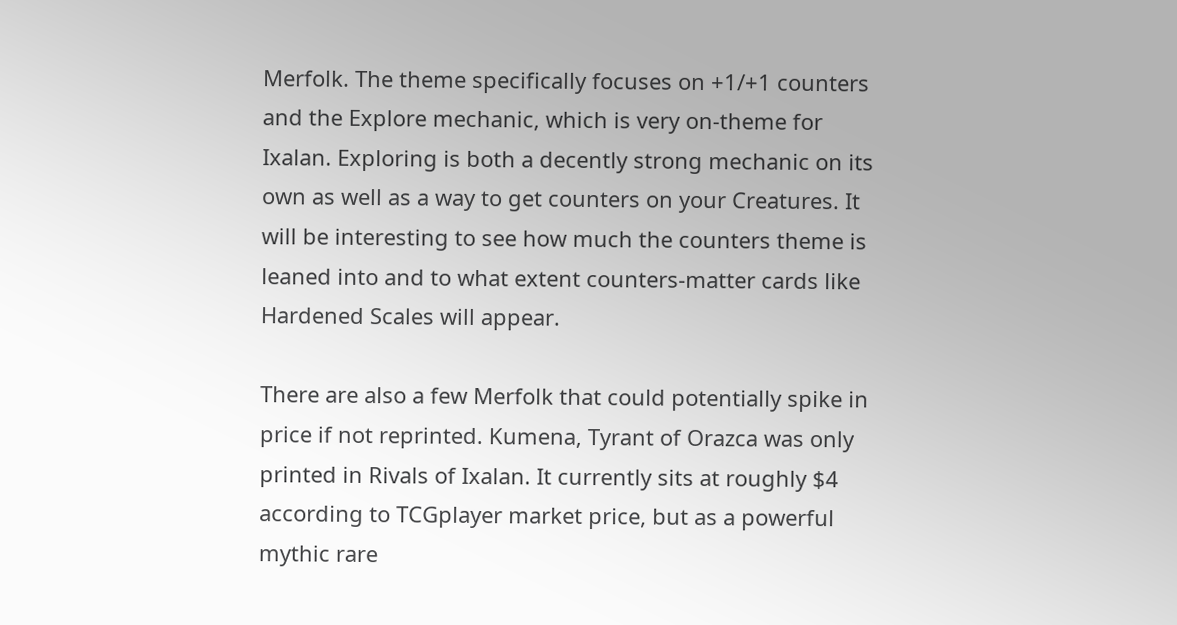Merfolk. The theme specifically focuses on +1/+1 counters and the Explore mechanic, which is very on-theme for Ixalan. Exploring is both a decently strong mechanic on its own as well as a way to get counters on your Creatures. It will be interesting to see how much the counters theme is leaned into and to what extent counters-matter cards like Hardened Scales will appear.

There are also a few Merfolk that could potentially spike in price if not reprinted. Kumena, Tyrant of Orazca was only printed in Rivals of Ixalan. It currently sits at roughly $4 according to TCGplayer market price, but as a powerful mythic rare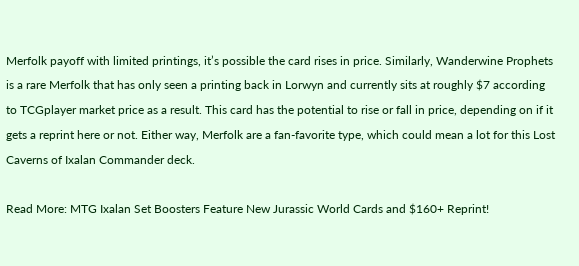Merfolk payoff with limited printings, it’s possible the card rises in price. Similarly, Wanderwine Prophets is a rare Merfolk that has only seen a printing back in Lorwyn and currently sits at roughly $7 according to TCGplayer market price as a result. This card has the potential to rise or fall in price, depending on if it gets a reprint here or not. Either way, Merfolk are a fan-favorite type, which could mean a lot for this Lost Caverns of Ixalan Commander deck.

Read More: MTG Ixalan Set Boosters Feature New Jurassic World Cards and $160+ Reprint!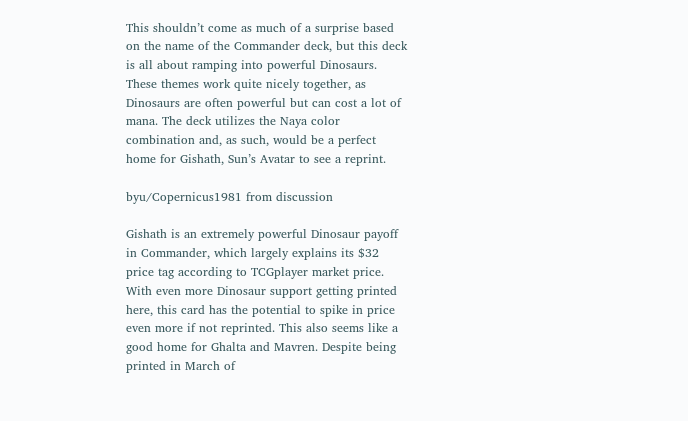This shouldn’t come as much of a surprise based on the name of the Commander deck, but this deck is all about ramping into powerful Dinosaurs. These themes work quite nicely together, as Dinosaurs are often powerful but can cost a lot of mana. The deck utilizes the Naya color combination and, as such, would be a perfect home for Gishath, Sun’s Avatar to see a reprint.

byu/Copernicus1981 from discussion

Gishath is an extremely powerful Dinosaur payoff in Commander, which largely explains its $32 price tag according to TCGplayer market price. With even more Dinosaur support getting printed here, this card has the potential to spike in price even more if not reprinted. This also seems like a good home for Ghalta and Mavren. Despite being printed in March of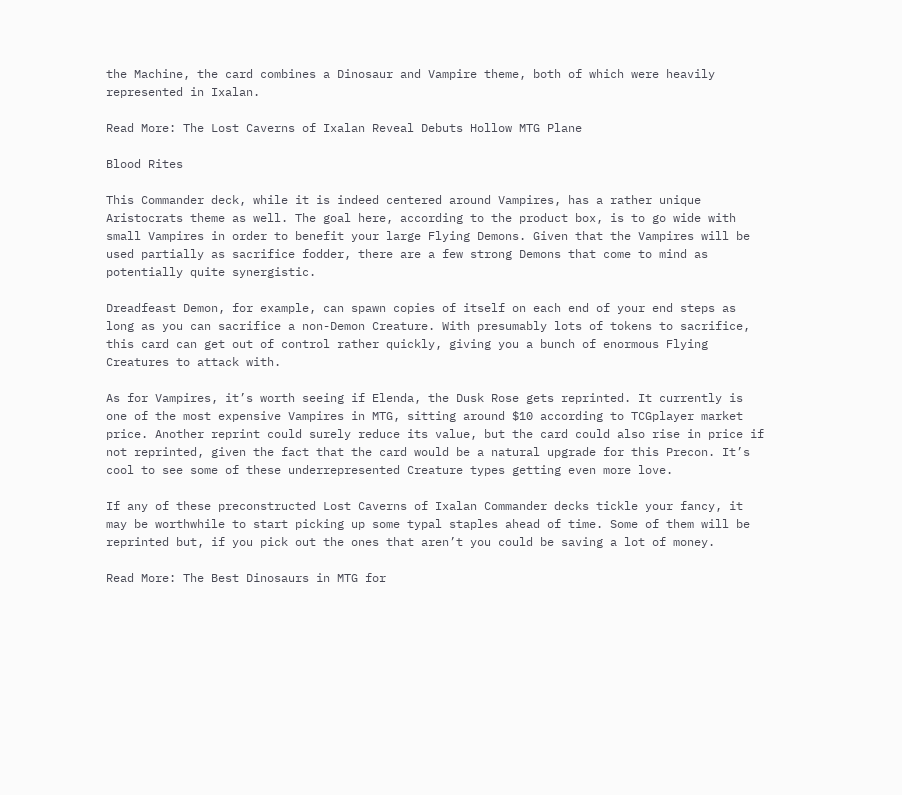the Machine, the card combines a Dinosaur and Vampire theme, both of which were heavily represented in Ixalan.

Read More: The Lost Caverns of Ixalan Reveal Debuts Hollow MTG Plane

Blood Rites

This Commander deck, while it is indeed centered around Vampires, has a rather unique Aristocrats theme as well. The goal here, according to the product box, is to go wide with small Vampires in order to benefit your large Flying Demons. Given that the Vampires will be used partially as sacrifice fodder, there are a few strong Demons that come to mind as potentially quite synergistic.

Dreadfeast Demon, for example, can spawn copies of itself on each end of your end steps as long as you can sacrifice a non-Demon Creature. With presumably lots of tokens to sacrifice, this card can get out of control rather quickly, giving you a bunch of enormous Flying Creatures to attack with.

As for Vampires, it’s worth seeing if Elenda, the Dusk Rose gets reprinted. It currently is one of the most expensive Vampires in MTG, sitting around $10 according to TCGplayer market price. Another reprint could surely reduce its value, but the card could also rise in price if not reprinted, given the fact that the card would be a natural upgrade for this Precon. It’s cool to see some of these underrepresented Creature types getting even more love.

If any of these preconstructed Lost Caverns of Ixalan Commander decks tickle your fancy, it may be worthwhile to start picking up some typal staples ahead of time. Some of them will be reprinted but, if you pick out the ones that aren’t you could be saving a lot of money.

Read More: The Best Dinosaurs in MTG for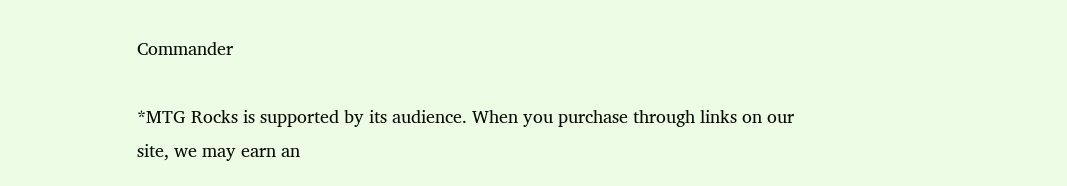Commander

*MTG Rocks is supported by its audience. When you purchase through links on our site, we may earn an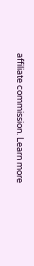affiliate commission. Learn more